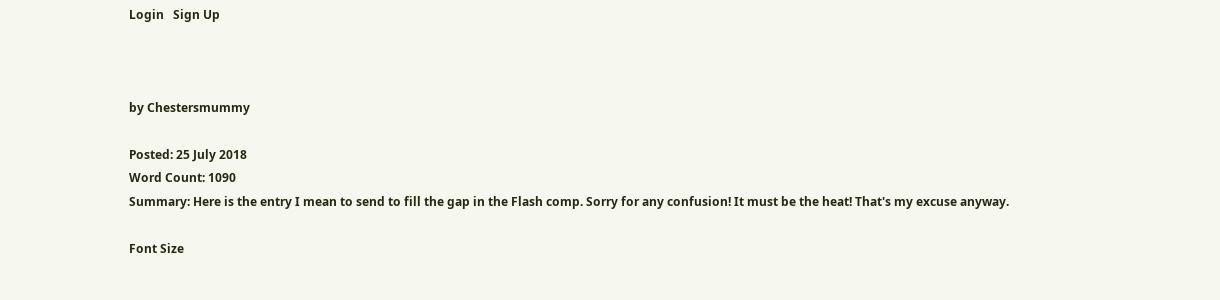Login   Sign Up



by Chestersmummy

Posted: 25 July 2018
Word Count: 1090
Summary: Here is the entry I mean to send to fill the gap in the Flash comp. Sorry for any confusion! It must be the heat! That's my excuse anyway.

Font Size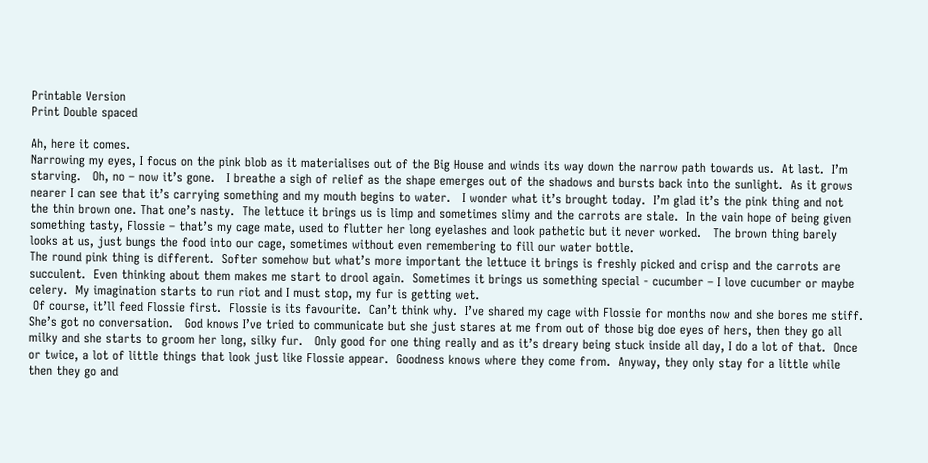Printable Version
Print Double spaced

Ah, here it comes.
Narrowing my eyes, I focus on the pink blob as it materialises out of the Big House and winds its way down the narrow path towards us.  At last.  I’m starving.   Oh, no – now it’s gone.   I breathe a sigh of relief as the shape emerges out of the shadows and bursts back into the sunlight.  As it grows nearer I can see that it’s carrying something and my mouth begins to water.   I wonder what it’s brought today.  I’m glad it’s the pink thing and not the thin brown one. That one’s nasty.  The lettuce it brings us is limp and sometimes slimy and the carrots are stale.  In the vain hope of being given something tasty, Flossie – that’s my cage mate, used to flutter her long eyelashes and look pathetic but it never worked.   The brown thing barely looks at us, just bungs the food into our cage, sometimes without even remembering to fill our water bottle.
The round pink thing is different.  Softer somehow but what’s more important the lettuce it brings is freshly picked and crisp and the carrots are succulent.  Even thinking about them makes me start to drool again.  Sometimes it brings us something special - cucumber – I love cucumber or maybe celery.  My imagination starts to run riot and I must stop, my fur is getting wet.
 Of course, it’ll feed Flossie first.  Flossie is its favourite.  Can’t think why.  I’ve shared my cage with Flossie for months now and she bores me stiff.  She’s got no conversation.   God knows I’ve tried to communicate but she just stares at me from out of those big doe eyes of hers, then they go all milky and she starts to groom her long, silky fur.   Only good for one thing really and as it’s dreary being stuck inside all day, I do a lot of that.  Once or twice, a lot of little things that look just like Flossie appear.  Goodness knows where they come from.  Anyway, they only stay for a little while then they go and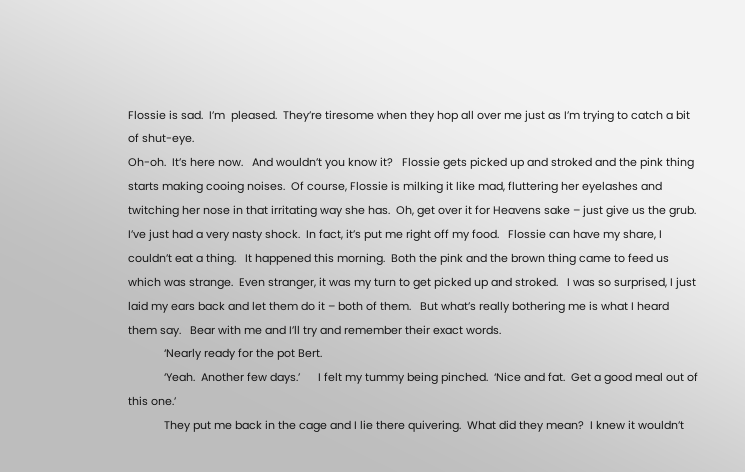Flossie is sad.  I’m  pleased.  They’re tiresome when they hop all over me just as I’m trying to catch a bit of shut-eye.
Oh-oh.  It’s here now.   And wouldn’t you know it?   Flossie gets picked up and stroked and the pink thing starts making cooing noises.  Of course, Flossie is milking it like mad, fluttering her eyelashes and twitching her nose in that irritating way she has.  Oh, get over it for Heavens sake – just give us the grub.
I’ve just had a very nasty shock.  In fact, it’s put me right off my food.   Flossie can have my share, I couldn’t eat a thing.   It happened this morning.  Both the pink and the brown thing came to feed us which was strange.  Even stranger, it was my turn to get picked up and stroked.   I was so surprised, I just laid my ears back and let them do it – both of them.   But what’s really bothering me is what I heard them say.   Bear with me and I’ll try and remember their exact words.
            ‘Nearly ready for the pot Bert.
            ‘Yeah.  Another few days.’      I felt my tummy being pinched.  ‘Nice and fat.  Get a good meal out of this one.’
            They put me back in the cage and I lie there quivering.  What did they mean?  I knew it wouldn’t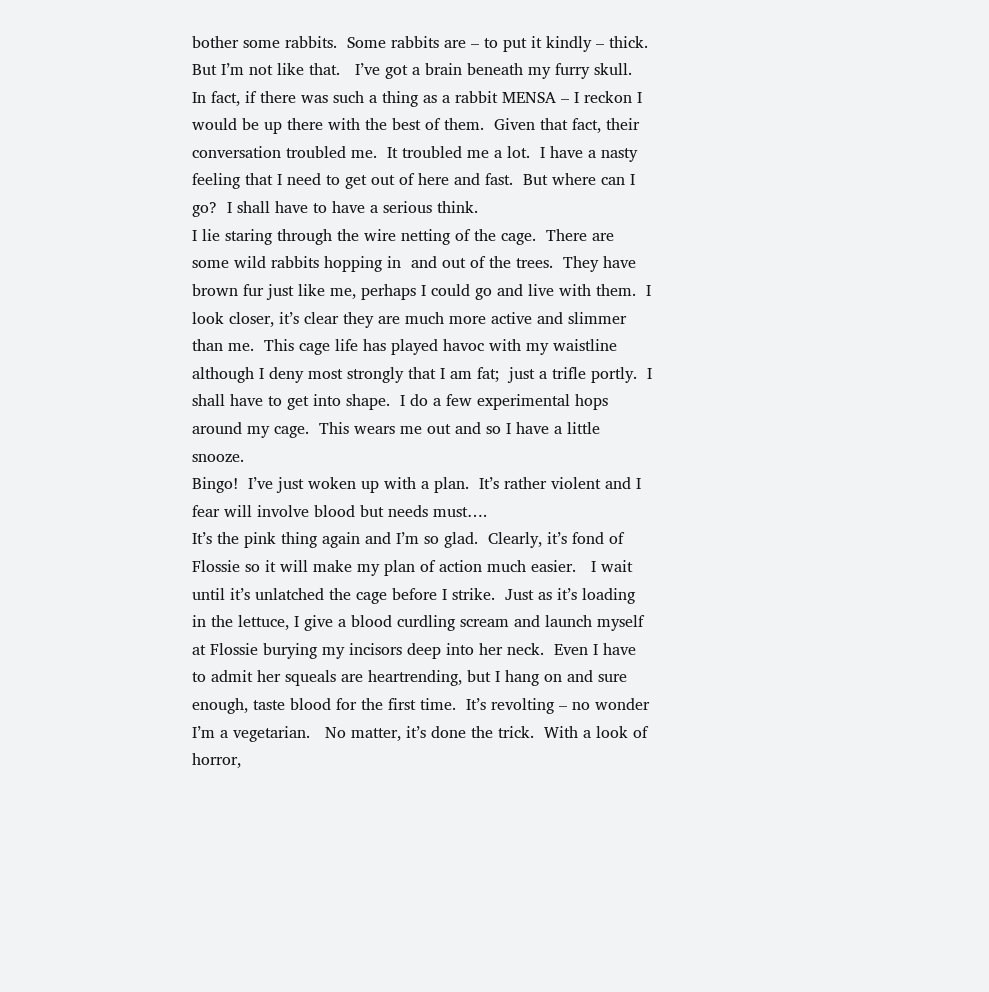bother some rabbits.  Some rabbits are – to put it kindly – thick.  But I’m not like that.   I’ve got a brain beneath my furry skull.  In fact, if there was such a thing as a rabbit MENSA – I reckon I would be up there with the best of them.  Given that fact, their conversation troubled me.  It troubled me a lot.  I have a nasty feeling that I need to get out of here and fast.  But where can I go?  I shall have to have a serious think.
I lie staring through the wire netting of the cage.  There are some wild rabbits hopping in  and out of the trees.  They have brown fur just like me, perhaps I could go and live with them.  I look closer, it’s clear they are much more active and slimmer than me.  This cage life has played havoc with my waistline although I deny most strongly that I am fat;  just a trifle portly.  I shall have to get into shape.  I do a few experimental hops around my cage.  This wears me out and so I have a little snooze.
Bingo!  I’ve just woken up with a plan.  It’s rather violent and I fear will involve blood but needs must….
It’s the pink thing again and I’m so glad.  Clearly, it’s fond of Flossie so it will make my plan of action much easier.   I wait until it’s unlatched the cage before I strike.  Just as it’s loading in the lettuce, I give a blood curdling scream and launch myself at Flossie burying my incisors deep into her neck.  Even I have to admit her squeals are heartrending, but I hang on and sure enough, taste blood for the first time.  It’s revolting – no wonder I’m a vegetarian.   No matter, it’s done the trick.  With a look of horror,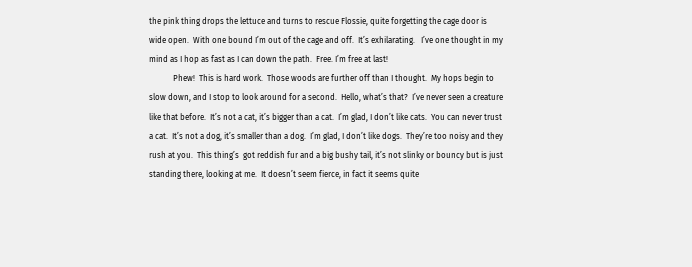the pink thing drops the lettuce and turns to rescue Flossie, quite forgetting the cage door is wide open.  With one bound I’m out of the cage and off.  It’s exhilarating.   I’ve one thought in my mind as I hop as fast as I can down the path.  Free. I’m free at last!
            Phew!  This is hard work.  Those woods are further off than I thought.  My hops begin to slow down, and I stop to look around for a second.  Hello, what’s that?  I’ve never seen a creature like that before.  It’s not a cat, it’s bigger than a cat.  I’m glad, I don’t like cats.  You can never trust a cat.  It’s not a dog, it’s smaller than a dog.  I’m glad, I don’t like dogs.  They’re too noisy and they rush at you.  This thing’s  got reddish fur and a big bushy tail, it’s not slinky or bouncy but is just standing there, looking at me.  It doesn’t seem fierce, in fact it seems quite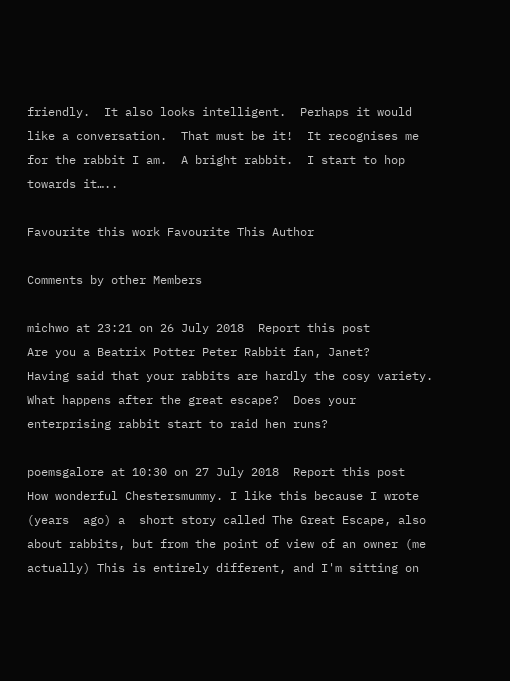friendly.  It also looks intelligent.  Perhaps it would like a conversation.  That must be it!  It recognises me for the rabbit I am.  A bright rabbit.  I start to hop towards it…..

Favourite this work Favourite This Author

Comments by other Members

michwo at 23:21 on 26 July 2018  Report this post
Are you a Beatrix Potter Peter Rabbit fan, Janet?
Having said that your rabbits are hardly the cosy variety.
What happens after the great escape?  Does your enterprising rabbit start to raid hen runs?

poemsgalore at 10:30 on 27 July 2018  Report this post
How wonderful Chestersmummy. I like this because I wrote (years  ago) a  short story called The Great Escape, also about rabbits, but from the point of view of an owner (me actually) This is entirely different, and I'm sitting on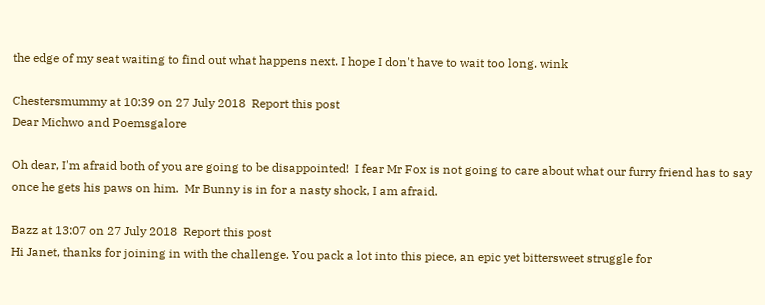the edge of my seat waiting to find out what happens next. I hope I don't have to wait too long. wink

Chestersmummy at 10:39 on 27 July 2018  Report this post
Dear Michwo and Poemsgalore

Oh dear, I'm afraid both of you are going to be disappointed!  I fear Mr Fox is not going to care about what our furry friend has to say once he gets his paws on him.  Mr Bunny is in for a nasty shock, I am afraid.

Bazz at 13:07 on 27 July 2018  Report this post
Hi Janet, thanks for joining in with the challenge. You pack a lot into this piece, an epic yet bittersweet struggle for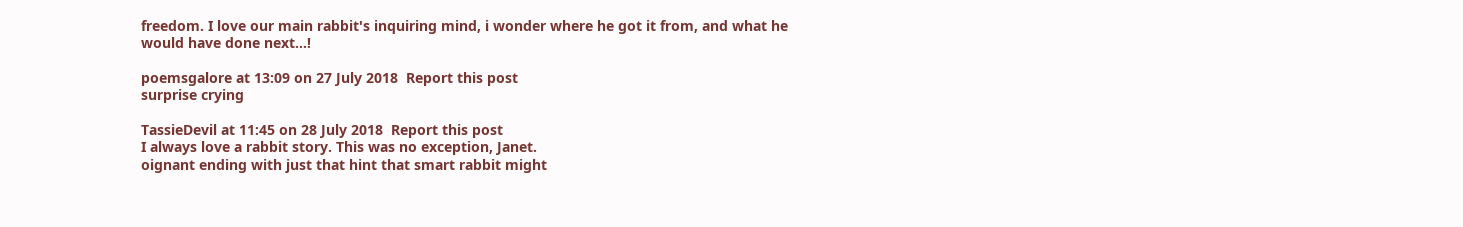freedom. I love our main rabbit's inquiring mind, i wonder where he got it from, and what he would have done next...!

poemsgalore at 13:09 on 27 July 2018  Report this post
surprise crying

TassieDevil at 11:45 on 28 July 2018  Report this post
I always love a rabbit story. This was no exception, Janet.
oignant ending with just that hint that smart rabbit might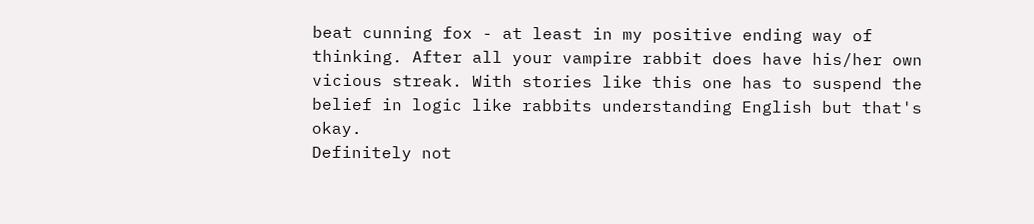beat cunning fox - at least in my positive ending way of thinking. After all your vampire rabbit does have his/her own vicious streak. With stories like this one has to suspend the belief in logic like rabbits understanding English but that's okay.
Definitely not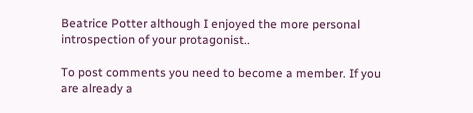Beatrice Potter although I enjoyed the more personal introspection of your protagonist..

To post comments you need to become a member. If you are already a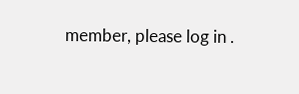member, please log in .